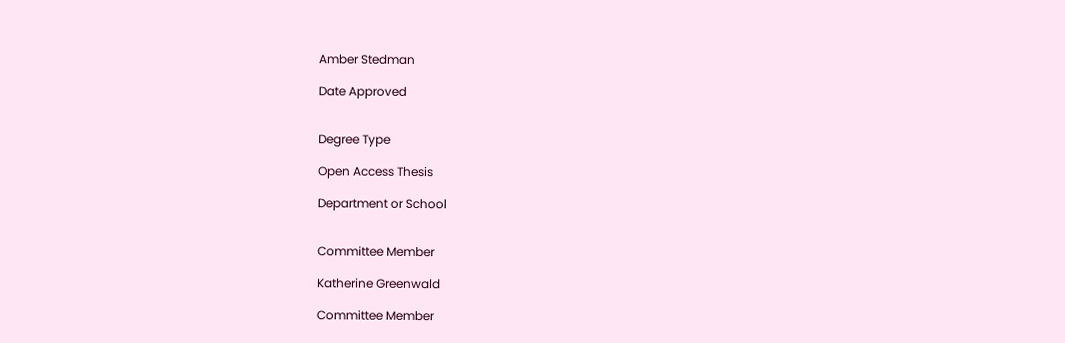Amber Stedman

Date Approved


Degree Type

Open Access Thesis

Department or School


Committee Member

Katherine Greenwald

Committee Member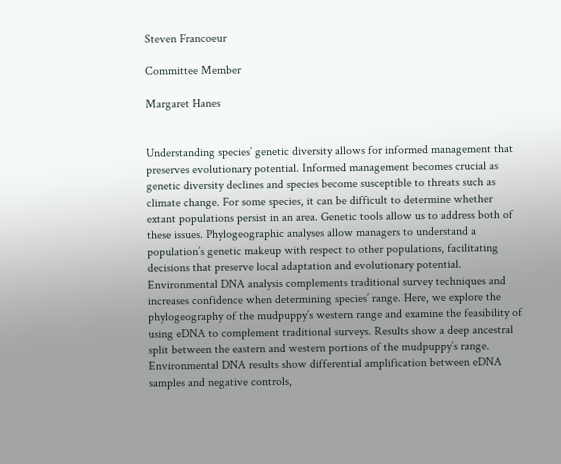Steven Francoeur

Committee Member

Margaret Hanes


Understanding species’ genetic diversity allows for informed management that preserves evolutionary potential. Informed management becomes crucial as genetic diversity declines and species become susceptible to threats such as climate change. For some species, it can be difficult to determine whether extant populations persist in an area. Genetic tools allow us to address both of these issues. Phylogeographic analyses allow managers to understand a population’s genetic makeup with respect to other populations, facilitating decisions that preserve local adaptation and evolutionary potential. Environmental DNA analysis complements traditional survey techniques and increases confidence when determining species’ range. Here, we explore the phylogeography of the mudpuppy’s western range and examine the feasibility of using eDNA to complement traditional surveys. Results show a deep ancestral split between the eastern and western portions of the mudpuppy’s range. Environmental DNA results show differential amplification between eDNA samples and negative controls,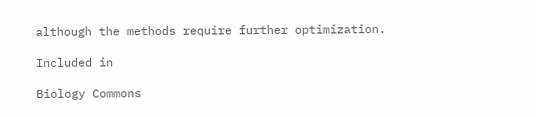although the methods require further optimization.

Included in

Biology Commons